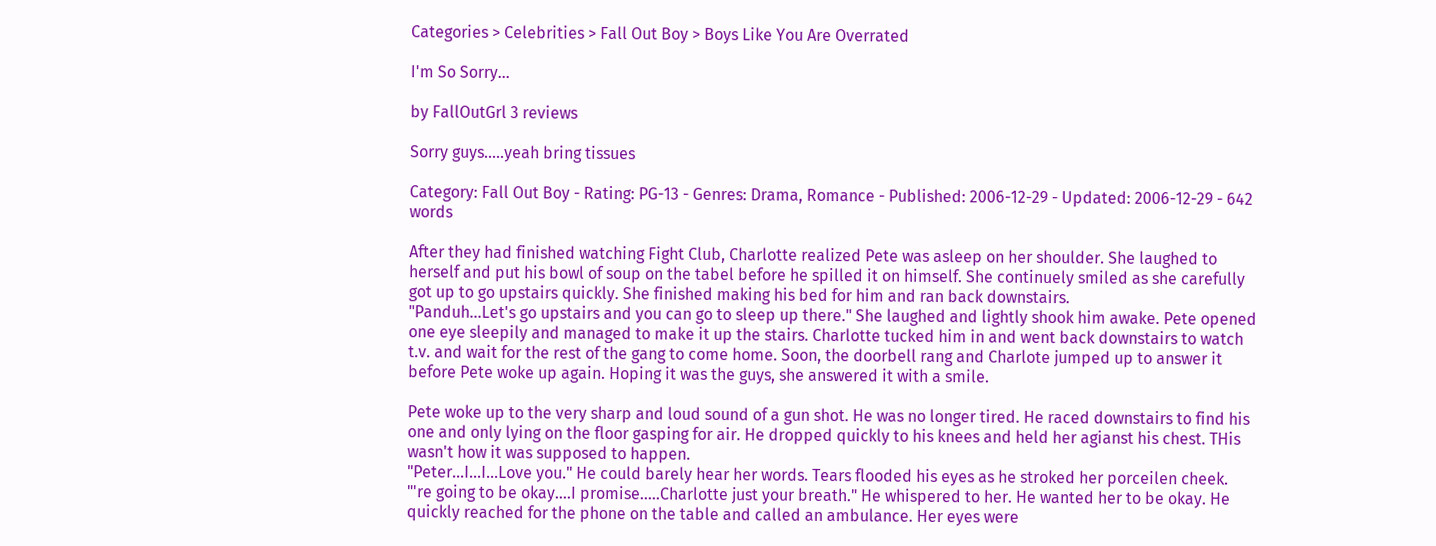Categories > Celebrities > Fall Out Boy > Boys Like You Are Overrated

I'm So Sorry...

by FallOutGrl 3 reviews

Sorry guys.....yeah bring tissues

Category: Fall Out Boy - Rating: PG-13 - Genres: Drama, Romance - Published: 2006-12-29 - Updated: 2006-12-29 - 642 words

After they had finished watching Fight Club, Charlotte realized Pete was asleep on her shoulder. She laughed to herself and put his bowl of soup on the tabel before he spilled it on himself. She continuely smiled as she carefully got up to go upstairs quickly. She finished making his bed for him and ran back downstairs.
"Panduh...Let's go upstairs and you can go to sleep up there." She laughed and lightly shook him awake. Pete opened one eye sleepily and managed to make it up the stairs. Charlotte tucked him in and went back downstairs to watch t.v. and wait for the rest of the gang to come home. Soon, the doorbell rang and Charlote jumped up to answer it before Pete woke up again. Hoping it was the guys, she answered it with a smile.

Pete woke up to the very sharp and loud sound of a gun shot. He was no longer tired. He raced downstairs to find his one and only lying on the floor gasping for air. He dropped quickly to his knees and held her agianst his chest. THis wasn't how it was supposed to happen.
"Peter...I...I...Love you." He could barely hear her words. Tears flooded his eyes as he stroked her porceilen cheek.
"'re going to be okay....I promise.....Charlotte just your breath." He whispered to her. He wanted her to be okay. He quickly reached for the phone on the table and called an ambulance. Her eyes were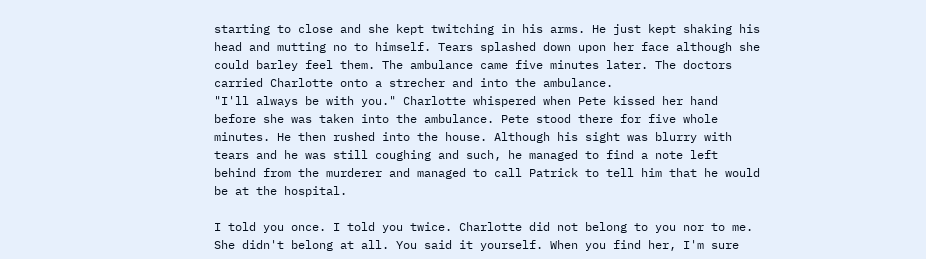starting to close and she kept twitching in his arms. He just kept shaking his head and mutting no to himself. Tears splashed down upon her face although she could barley feel them. The ambulance came five minutes later. The doctors carried Charlotte onto a strecher and into the ambulance.
"I'll always be with you." Charlotte whispered when Pete kissed her hand before she was taken into the ambulance. Pete stood there for five whole minutes. He then rushed into the house. Although his sight was blurry with tears and he was still coughing and such, he managed to find a note left behind from the murderer and managed to call Patrick to tell him that he would be at the hospital.

I told you once. I told you twice. Charlotte did not belong to you nor to me. She didn't belong at all. You said it yourself. When you find her, I'm sure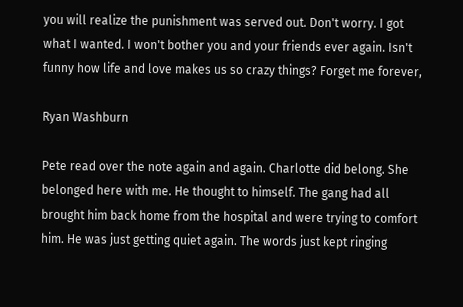you will realize the punishment was served out. Don't worry. I got what I wanted. I won't bother you and your friends ever again. Isn't funny how life and love makes us so crazy things? Forget me forever,

Ryan Washburn

Pete read over the note again and again. Charlotte did belong. She belonged here with me. He thought to himself. The gang had all brought him back home from the hospital and were trying to comfort him. He was just getting quiet again. The words just kept ringing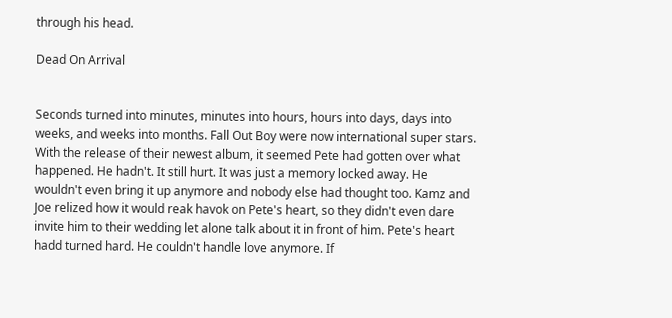through his head.

Dead On Arrival


Seconds turned into minutes, minutes into hours, hours into days, days into weeks, and weeks into months. Fall Out Boy were now international super stars. With the release of their newest album, it seemed Pete had gotten over what happened. He hadn't. It still hurt. It was just a memory locked away. He wouldn't even bring it up anymore and nobody else had thought too. Kamz and Joe relized how it would reak havok on Pete's heart, so they didn't even dare invite him to their wedding let alone talk about it in front of him. Pete's heart hadd turned hard. He couldn't handle love anymore. If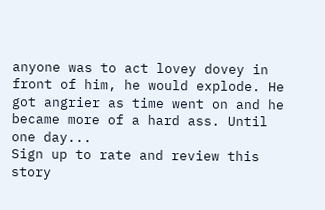anyone was to act lovey dovey in front of him, he would explode. He got angrier as time went on and he became more of a hard ass. Until one day...
Sign up to rate and review this story